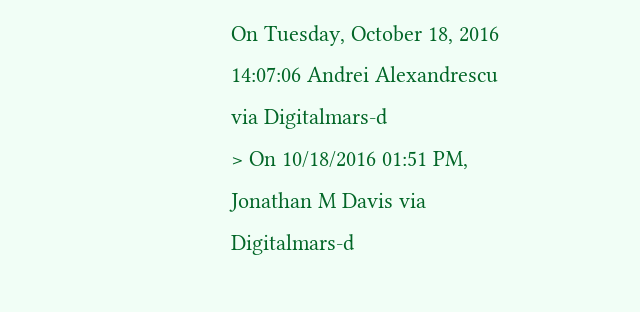On Tuesday, October 18, 2016 14:07:06 Andrei Alexandrescu via Digitalmars-d
> On 10/18/2016 01:51 PM, Jonathan M Davis via Digitalmars-d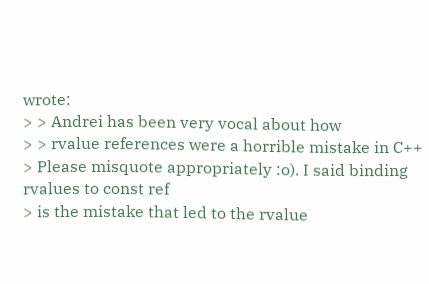wrote:
> > Andrei has been very vocal about how
> > rvalue references were a horrible mistake in C++
> Please misquote appropriately :o). I said binding rvalues to const ref
> is the mistake that led to the rvalue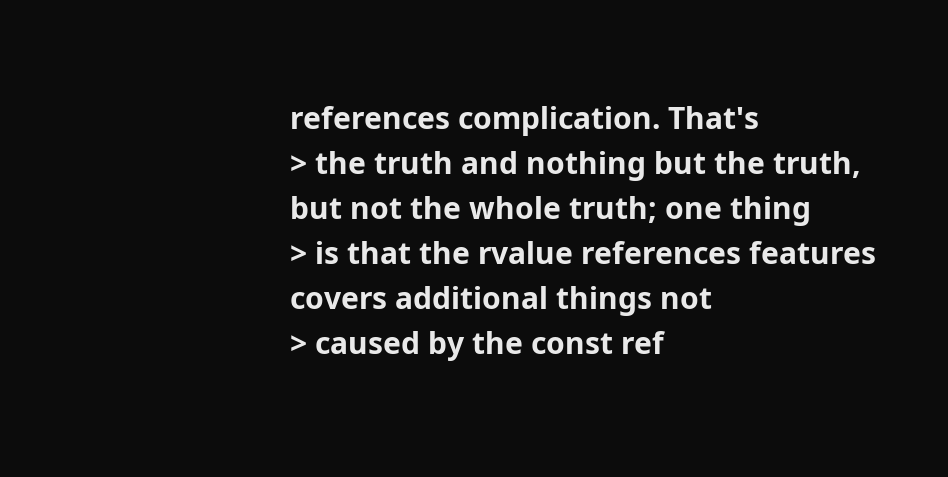references complication. That's
> the truth and nothing but the truth, but not the whole truth; one thing
> is that the rvalue references features covers additional things not
> caused by the const ref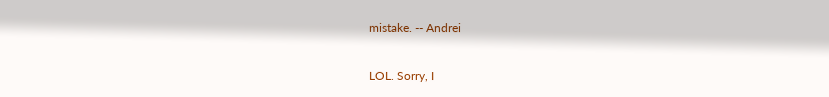mistake. -- Andrei

LOL. Sorry, I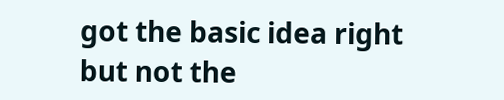got the basic idea right but not the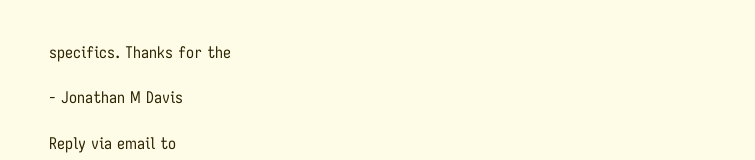specifics. Thanks for the

- Jonathan M Davis

Reply via email to